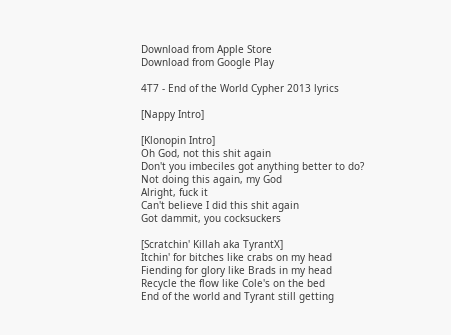Download from Apple Store
Download from Google Play

4T7 - End of the World Cypher 2013 lyrics

[Nappy Intro]

[Klonopin Intro]
Oh God, not this shit again
Don't you imbeciles got anything better to do?
Not doing this again, my God
Alright, fuck it
Can't believe I did this shit again
Got dammit, you cocksuckers

[Scratchin' Killah aka TyrantX]
Itchin' for bitches like crabs on my head
Fiending for glory like Brads in my head
Recycle the flow like Cole's on the bed
End of the world and Tyrant still getting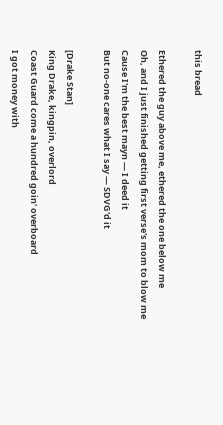this bread

Ethered the guy above me, ethered the one below me
Oh, and I just finished getting first verse's mom to blow me
Cause I'm the best mayn — I deed it
But no-one cares what I say — SDVG'd it

[Drake Stan]
King Drake, kingpin, overlord
Coast Guard come a hundred goin' overboard
I got money with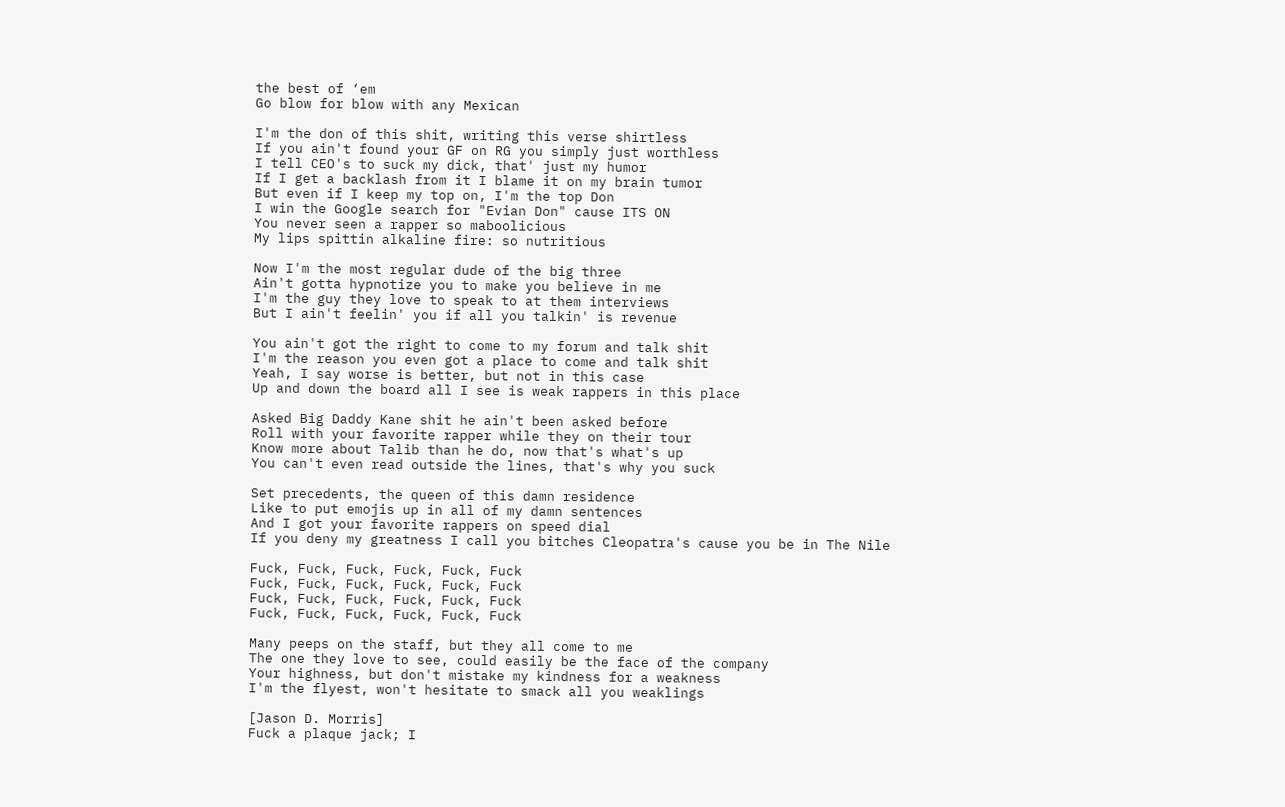the best of ‘em
Go blow for blow with any Mexican

I'm the don of this shit, writing this verse shirtless
If you ain't found your GF on RG you simply just worthless
I tell CEO's to suck my dick, that' just my humor
If I get a backlash from it I blame it on my brain tumor
But even if I keep my top on, I'm the top Don
I win the Google search for "Evian Don" cause ITS ON
You never seen a rapper so maboolicious
My lips spittin alkaline fire: so nutritious

Now I'm the most regular dude of the big three
Ain't gotta hypnotize you to make you believe in me
I'm the guy they love to speak to at them interviews
But I ain't feelin' you if all you talkin' is revenue

You ain't got the right to come to my forum and talk shit
I'm the reason you even got a place to come and talk shit
Yeah, I say worse is better, but not in this case
Up and down the board all I see is weak rappers in this place

Asked Big Daddy Kane shit he ain't been asked before
Roll with your favorite rapper while they on their tour
Know more about Talib than he do, now that's what's up
You can't even read outside the lines, that's why you suck

Set precedents, the queen of this damn residence
Like to put emojis up in all of my damn sentences
And I got your favorite rappers on speed dial
If you deny my greatness I call you bitches Cleopatra's cause you be in The Nile

Fuck, Fuck, Fuck, Fuck, Fuck, Fuck
Fuck, Fuck, Fuck, Fuck, Fuck, Fuck
Fuck, Fuck, Fuck, Fuck, Fuck, Fuck
Fuck, Fuck, Fuck, Fuck, Fuck, Fuck

Many peeps on the staff, but they all come to me
The one they love to see, could easily be the face of the company
Your highness, but don't mistake my kindness for a weakness
I'm the flyest, won't hesitate to smack all you weaklings

[Jason D. Morris]
Fuck a plaque jack; I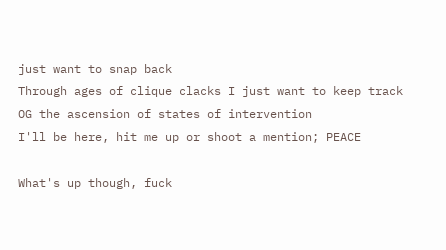just want to snap back
Through ages of clique clacks I just want to keep track
OG the ascension of states of intervention
I'll be here, hit me up or shoot a mention; PEACE

What's up though, fuck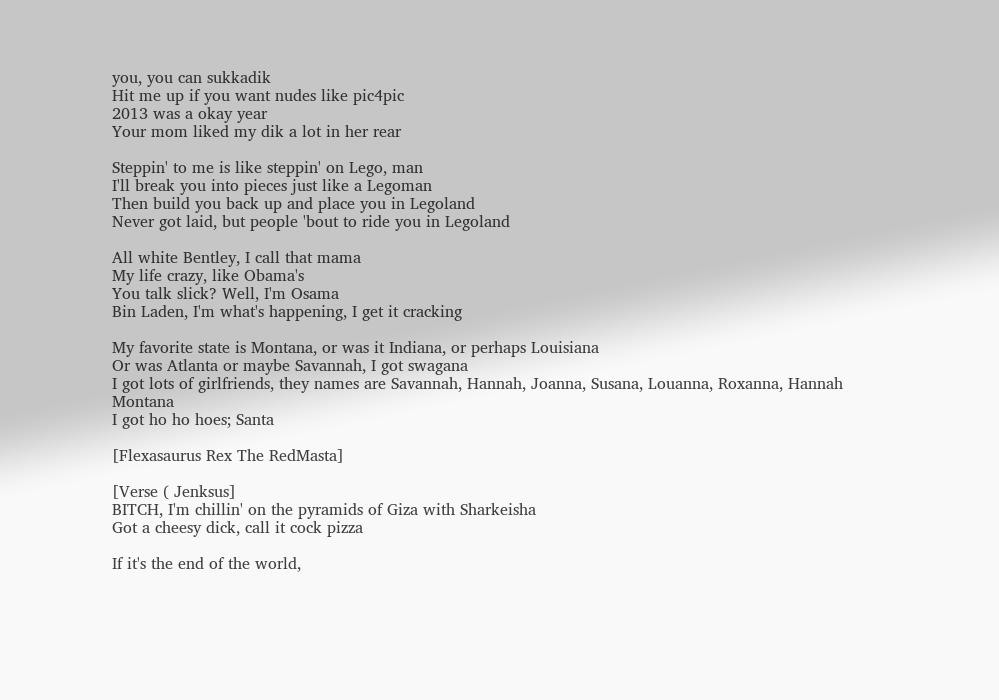you, you can sukkadik
Hit me up if you want nudes like pic4pic
2013 was a okay year
Your mom liked my dik a lot in her rear

Steppin' to me is like steppin' on Lego, man
I'll break you into pieces just like a Legoman
Then build you back up and place you in Legoland
Never got laid, but people 'bout to ride you in Legoland

All white Bentley, I call that mama
My life crazy, like Obama's
You talk slick? Well, I'm Osama
Bin Laden, I'm what's happening, I get it cracking

My favorite state is Montana, or was it Indiana, or perhaps Louisiana
Or was Atlanta or maybe Savannah, I got swagana
I got lots of girlfriends, they names are Savannah, Hannah, Joanna, Susana, Louanna, Roxanna, Hannah Montana
I got ho ho hoes; Santa

[Flexasaurus Rex The RedMasta]

[Verse ( Jenksus]
BITCH, I'm chillin' on the pyramids of Giza with Sharkeisha
Got a cheesy dick, call it cock pizza

If it's the end of the world,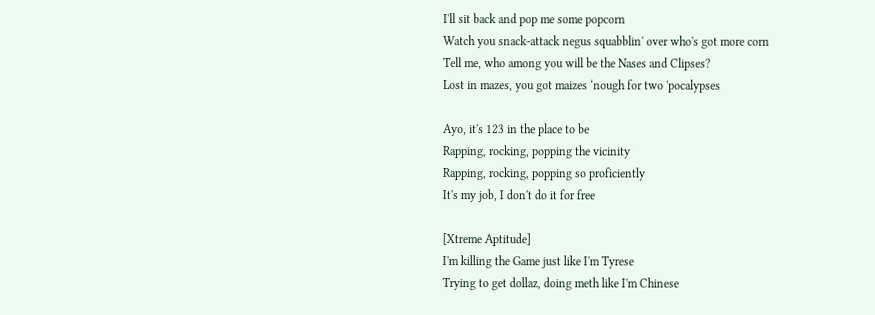I'll sit back and pop me some popcorn
Watch you snack-attack negus squabblin' over who's got more corn
Tell me, who among you will be the Nases and Clipses?
Lost in mazes, you got maizes ‘nough for two 'pocalypses

Ayo, it's 123 in the place to be
Rapping, rocking, popping the vicinity
Rapping, rocking, popping so proficiently
It's my job, I don't do it for free

[Xtreme Aptitude]
I'm killing the Game just like I'm Tyrese
Trying to get dollaz, doing meth like I'm Chinese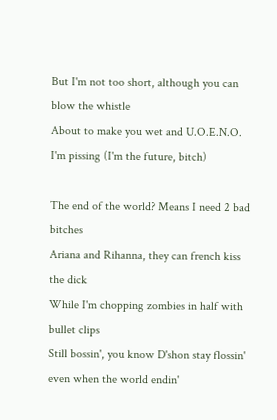But I'm not too short, although you can blow the whistle
About to make you wet and U.O.E.N.O. I'm pissing (I'm the future, bitch)

The end of the world? Means I need 2 bad bitches
Ariana and Rihanna, they can french kiss the dick
While I'm chopping zombies in half with bullet clips
Still bossin', you know D'shon stay flossin' even when the world endin'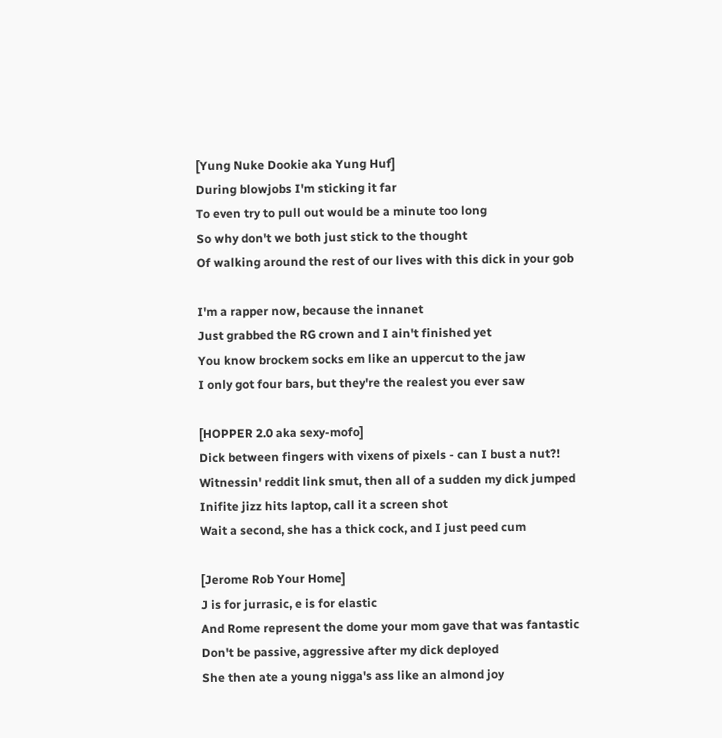[Yung Nuke Dookie aka Yung Huf]
During blowjobs I'm sticking it far
To even try to pull out would be a minute too long
So why don't we both just stick to the thought
Of walking around the rest of our lives with this dick in your gob

I'm a rapper now, because the innanet
Just grabbed the RG crown and I ain't finished yet
You know brockem socks em like an uppercut to the jaw
I only got four bars, but they're the realest you ever saw

[HOPPER 2.0 aka sexy-mofo]
Dick between fingers with vixens of pixels - can I bust a nut?!
Witnessin' reddit link smut, then all of a sudden my dick jumped
Inifite jizz hits laptop, call it a screen shot
Wait a second, she has a thick cock, and I just peed cum

[Jerome Rob Your Home]
J is for jurrasic, e is for elastic
And Rome represent the dome your mom gave that was fantastic
Don't be passive, aggressive after my dick deployed
She then ate a young nigga's ass like an almond joy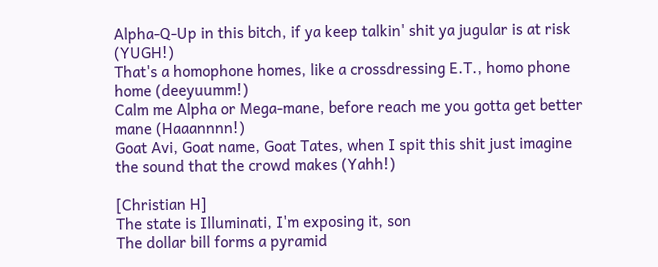Alpha-Q-Up in this bitch, if ya keep talkin' shit ya jugular is at risk (YUGH!)
That's a homophone homes, like a crossdressing E.T., homo phone home (deeyuumm!)
Calm me Alpha or Mega-mane, before reach me you gotta get better mane (Haaannnn!)
Goat Avi, Goat name, Goat Tates, when I spit this shit just imagine the sound that the crowd makes (Yahh!)

[Christian H]
The state is Illuminati, I'm exposing it, son
The dollar bill forms a pyramid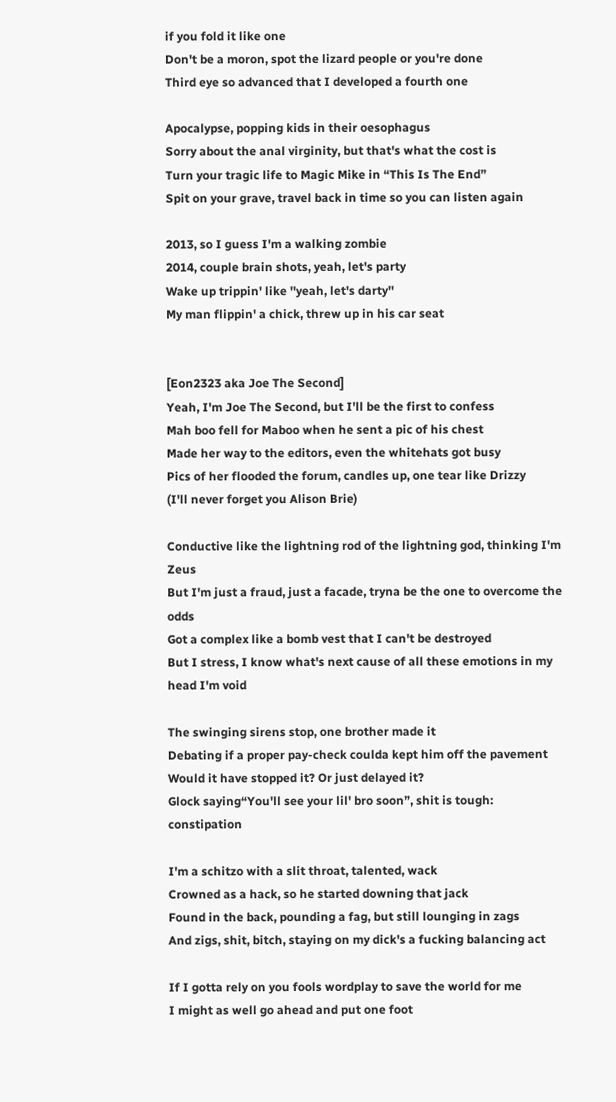if you fold it like one
Don't be a moron, spot the lizard people or you're done
Third eye so advanced that I developed a fourth one

Apocalypse, popping kids in their oesophagus
Sorry about the anal virginity, but that's what the cost is
Turn your tragic life to Magic Mike in “This Is The End”
Spit on your grave, travel back in time so you can listen again

2013, so I guess I'm a walking zombie
2014, couple brain shots, yeah, let's party
Wake up trippin' like ''yeah, let's darty''
My man flippin' a chick, threw up in his car seat


[Eon2323 aka Joe The Second]
Yeah, I'm Joe The Second, but I'll be the first to confess
Mah boo fell for Maboo when he sent a pic of his chest
Made her way to the editors, even the whitehats got busy
Pics of her flooded the forum, candles up, one tear like Drizzy
(I'll never forget you Alison Brie)

Conductive like the lightning rod of the lightning god, thinking I'm Zeus
But I'm just a fraud, just a facade, tryna be the one to overcome the odds
Got a complex like a bomb vest that I can't be destroyed
But I stress, I know what's next cause of all these emotions in my head I'm void

The swinging sirens stop, one brother made it
Debating if a proper pay-check coulda kept him off the pavement
Would it have stopped it? Or just delayed it?
Glock saying“You'll see your lil' bro soon”, shit is tough: constipation

I'm a schitzo with a slit throat, talented, wack
Crowned as a hack, so he started downing that jack
Found in the back, pounding a fag, but still lounging in zags
And zigs, shit, bitch, staying on my dick's a fucking balancing act

If I gotta rely on you fools wordplay to save the world for me
I might as well go ahead and put one foot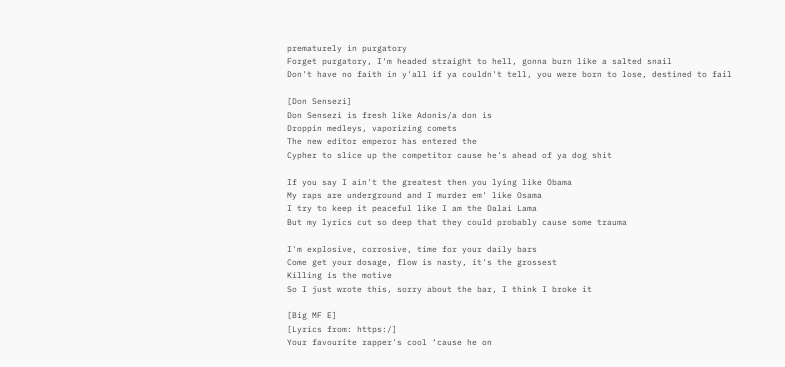prematurely in purgatory
Forget purgatory, I'm headed straight to hell, gonna burn like a salted snail
Don't have no faith in y'all if ya couldn't tell, you were born to lose, destined to fail

[Don Sensezi]
Don Sensezi is fresh like Adonis/a don is
Droppin medleys, vaporizing comets
The new editor emperor has entered the
Cypher to slice up the competitor cause he's ahead of ya dog shit

If you say I ain't the greatest then you lying like Obama
My raps are underground and I murder em' like Osama
I try to keep it peaceful like I am the Dalai Lama
But my lyrics cut so deep that they could probably cause some trauma

I'm explosive, corrosive, time for your daily bars
Come get your dosage, flow is nasty, it's the grossest
Killing is the motive
So I just wrote this, sorry about the bar, I think I broke it

[Big MF E]
[Lyrics from: https:/]
Your favourite rapper's cool ‘cause he on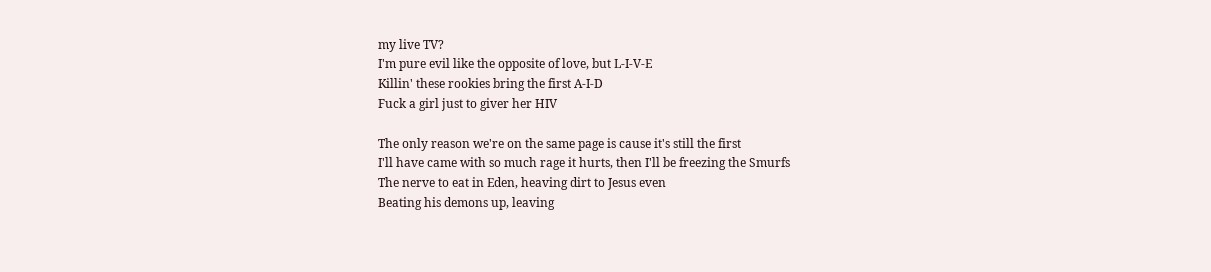my live TV?
I'm pure evil like the opposite of love, but L-I-V-E
Killin' these rookies bring the first A-I-D
Fuck a girl just to giver her HIV

The only reason we're on the same page is cause it's still the first
I'll have came with so much rage it hurts, then I'll be freezing the Smurfs
The nerve to eat in Eden, heaving dirt to Jesus even
Beating his demons up, leaving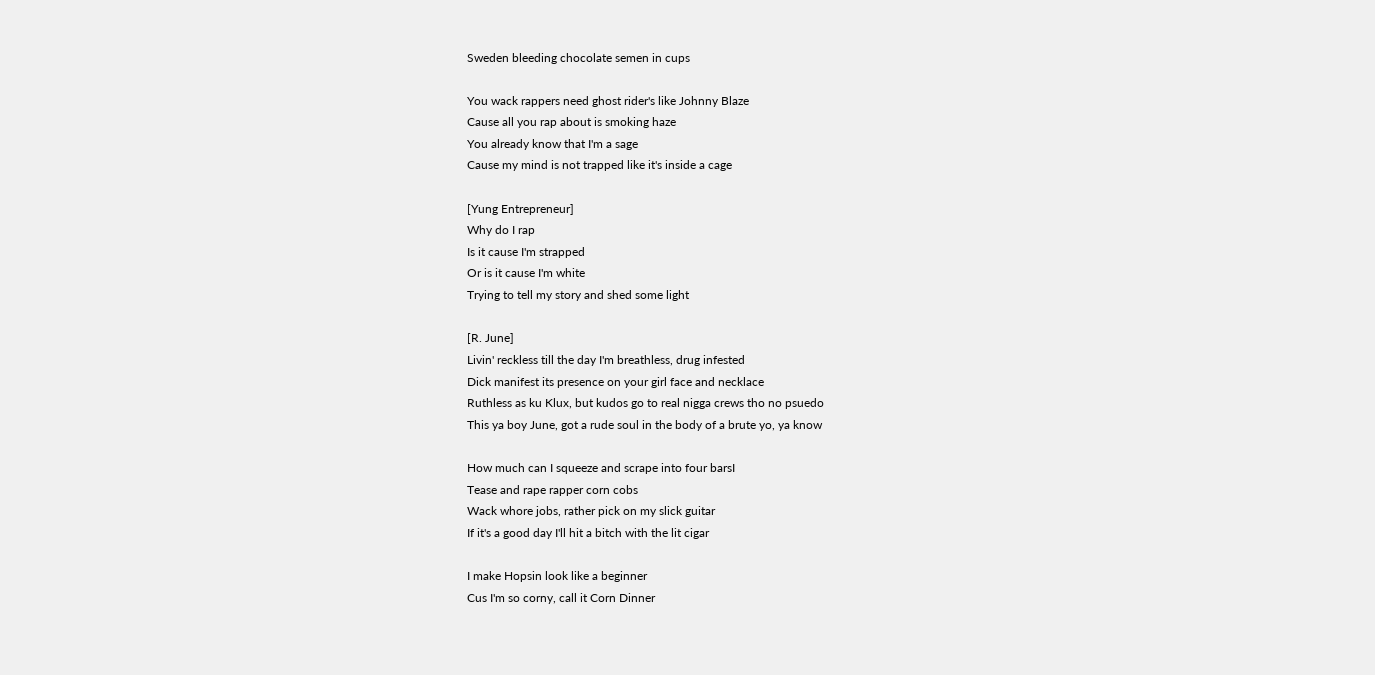Sweden bleeding chocolate semen in cups

You wack rappers need ghost rider's like Johnny Blaze
Cause all you rap about is smoking haze
You already know that I'm a sage
Cause my mind is not trapped like it's inside a cage

[Yung Entrepreneur]
Why do I rap
Is it cause I'm strapped
Or is it cause I'm white
Trying to tell my story and shed some light

[R. June]
Livin' reckless till the day I'm breathless, drug infested
Dick manifest its presence on your girl face and necklace
Ruthless as ku Klux, but kudos go to real nigga crews tho no psuedo
This ya boy June, got a rude soul in the body of a brute yo, ya know

How much can I squeeze and scrape into four barsI
Tease and rape rapper corn cobs
Wack whore jobs, rather pick on my slick guitar
If it's a good day I'll hit a bitch with the lit cigar

I make Hopsin look like a beginner
Cus I'm so corny, call it Corn Dinner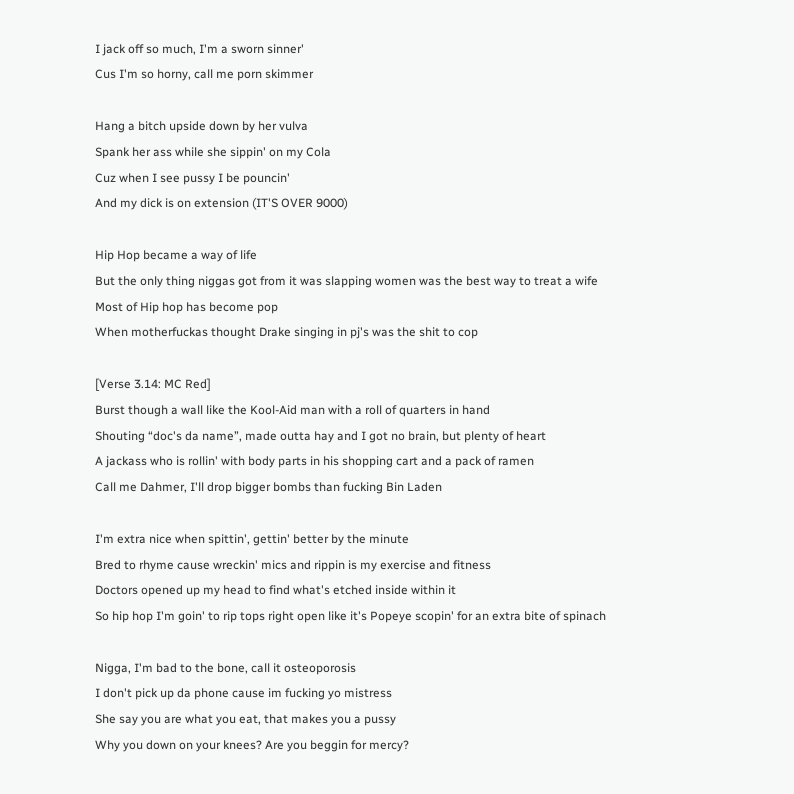I jack off so much, I'm a sworn sinner'
Cus I'm so horny, call me porn skimmer

Hang a bitch upside down by her vulva
Spank her ass while she sippin' on my Cola
Cuz when I see pussy I be pouncin'
And my dick is on extension (IT'S OVER 9000)

Hip Hop became a way of life
But the only thing niggas got from it was slapping women was the best way to treat a wife
Most of Hip hop has become pop
When motherfuckas thought Drake singing in pj's was the shit to cop

[Verse 3.14: MC Red]
Burst though a wall like the Kool-Aid man with a roll of quarters in hand
Shouting “doc's da name”, made outta hay and I got no brain, but plenty of heart
A jackass who is rollin' with body parts in his shopping cart and a pack of ramen
Call me Dahmer, I'll drop bigger bombs than fucking Bin Laden

I'm extra nice when spittin', gettin' better by the minute
Bred to rhyme cause wreckin' mics and rippin is my exercise and fitness
Doctors opened up my head to find what's etched inside within it
So hip hop I'm goin' to rip tops right open like it's Popeye scopin' for an extra bite of spinach

Nigga, I'm bad to the bone, call it osteoporosis
I don't pick up da phone cause im fucking yo mistress
She say you are what you eat, that makes you a pussy
Why you down on your knees? Are you beggin for mercy?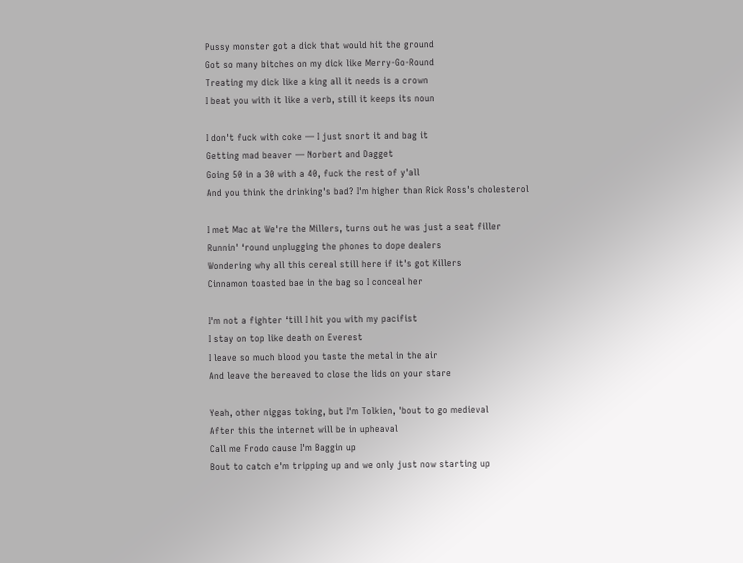Pussy monster got a dick that would hit the ground
Got so many bitches on my dick like Merry-Go-Round
Treating my dick like a king all it needs is a crown
I beat you with it like a verb, still it keeps its noun

I don't fuck with coke — I just snort it and bag it
Getting mad beaver — Norbert and Dagget
Going 50 in a 30 with a 40, fuck the rest of y'all
And you think the drinking's bad? I'm higher than Rick Ross's cholesterol

I met Mac at We're the Millers, turns out he was just a seat filler
Runnin' ‘round unplugging the phones to dope dealers
Wondering why all this cereal still here if it's got Killers
Cinnamon toasted bae in the bag so I conceal her

I'm not a fighter ‘till I hit you with my pacifist
I stay on top like death on Everest
I leave so much blood you taste the metal in the air
And leave the bereaved to close the lids on your stare

Yeah, other niggas toking, but I'm Tolkien, 'bout to go medieval
After this the internet will be in upheaval
Call me Frodo cause I'm Baggin up
Bout to catch e'm tripping up and we only just now starting up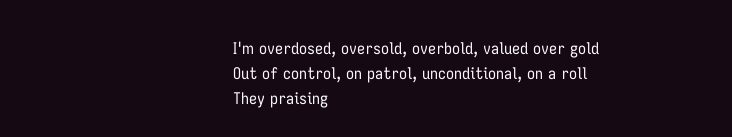I'm overdosed, oversold, overbold, valued over gold
Out of control, on patrol, unconditional, on a roll
They praising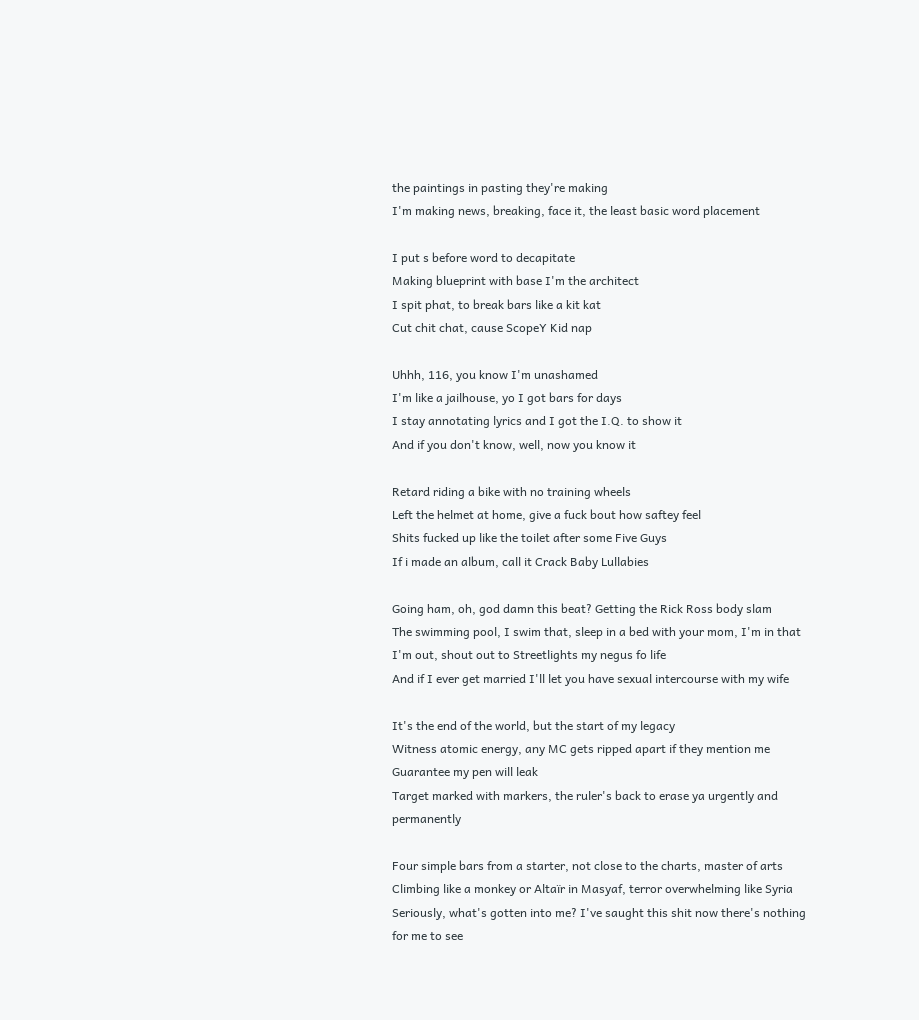the paintings in pasting they're making
I'm making news, breaking, face it, the least basic word placement

I put s before word to decapitate
Making blueprint with base I'm the architect
I spit phat, to break bars like a kit kat
Cut chit chat, cause ScopeY Kid nap

Uhhh, 116, you know I'm unashamed
I'm like a jailhouse, yo I got bars for days
I stay annotating lyrics and I got the I.Q. to show it
And if you don't know, well, now you know it

Retard riding a bike with no training wheels
Left the helmet at home, give a fuck bout how saftey feel
Shits fucked up like the toilet after some Five Guys
If i made an album, call it Crack Baby Lullabies

Going ham, oh, god damn this beat? Getting the Rick Ross body slam
The swimming pool, I swim that, sleep in a bed with your mom, I'm in that
I'm out, shout out to Streetlights my negus fo life
And if I ever get married I'll let you have sexual intercourse with my wife

It's the end of the world, but the start of my legacy
Witness atomic energy, any MC gets ripped apart if they mention me
Guarantee my pen will leak
Target marked with markers, the ruler's back to erase ya urgently and permanently

Four simple bars from a starter, not close to the charts, master of arts
Climbing like a monkey or Altaïr in Masyaf, terror overwhelming like Syria
Seriously, what's gotten into me? I've saught this shit now there's nothing for me to see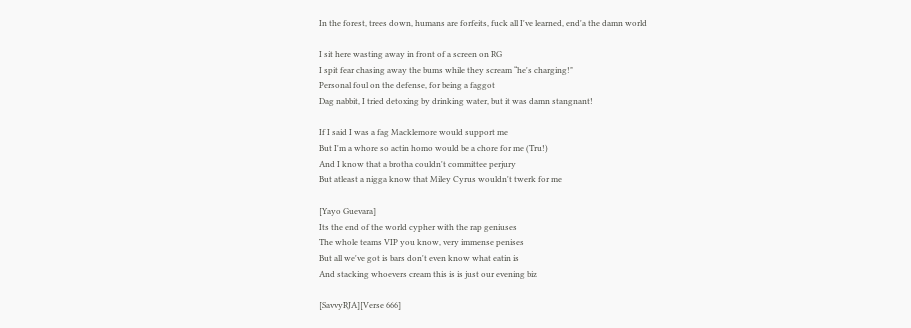In the forest, trees down, humans are forfeits, fuck all I've learned, end'a the damn world

I sit here wasting away in front of a screen on RG
I spit fear chasing away the bums while they scream “he's charging!"
Personal foul on the defense, for being a faggot
Dag nabbit, I tried detoxing by drinking water, but it was damn stangnant!

If I said I was a fag Macklemore would support me
But I'm a whore so actin homo would be a chore for me (Tru!)
And I know that a brotha couldn't committee perjury
But atleast a nigga know that Miley Cyrus wouldn't twerk for me

[Yayo Guevara]
Its the end of the world cypher with the rap geniuses
The whole teams VIP you know, very immense penises
But all we've got is bars don't even know what eatin is
And stacking whoevers cream this is is just our evening biz

[SavvyRJA][Verse 666]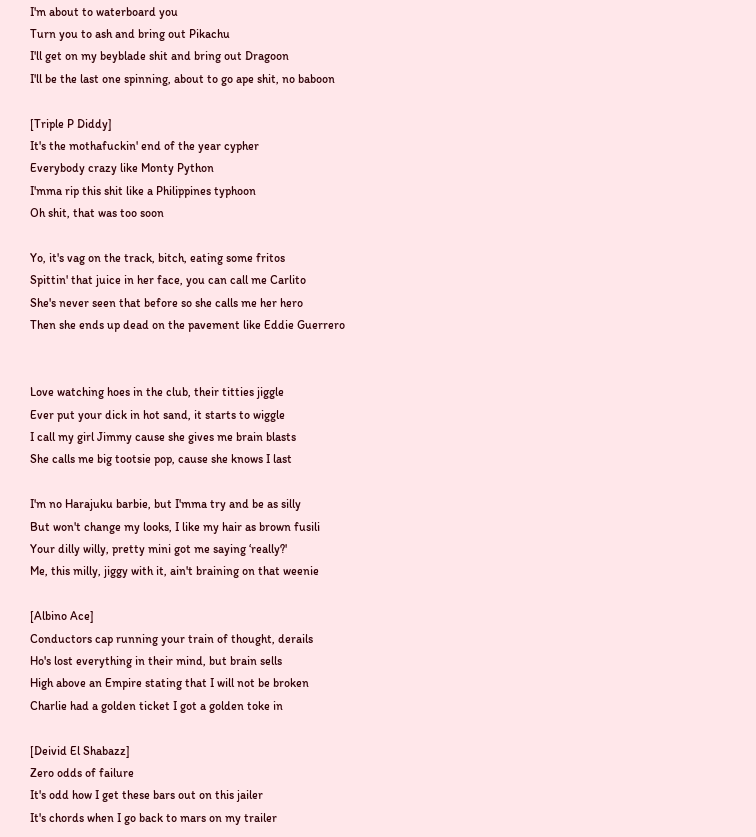I'm about to waterboard you
Turn you to ash and bring out Pikachu
I'll get on my beyblade shit and bring out Dragoon
I'll be the last one spinning, about to go ape shit, no baboon

[Triple P Diddy]
It's the mothafuckin' end of the year cypher
Everybody crazy like Monty Python
I'mma rip this shit like a Philippines typhoon
Oh shit, that was too soon

Yo, it's vag on the track, bitch, eating some fritos
Spittin' that juice in her face, you can call me Carlito
She's never seen that before so she calls me her hero
Then she ends up dead on the pavement like Eddie Guerrero


Love watching hoes in the club, their titties jiggle
Ever put your dick in hot sand, it starts to wiggle
I call my girl Jimmy cause she gives me brain blasts
She calls me big tootsie pop, cause she knows I last

I'm no Harajuku barbie, but I'mma try and be as silly
But won't change my looks, I like my hair as brown fusili
Your dilly willy, pretty mini got me saying ‘really?'
Me, this milly, jiggy with it, ain't braining on that weenie

[Albino Ace]
Conductors cap running your train of thought, derails
Ho's lost everything in their mind, but brain sells
High above an Empire stating that I will not be broken
Charlie had a golden ticket I got a golden toke in

[Deivid El Shabazz]
Zero odds of failure
It's odd how I get these bars out on this jailer
It's chords when I go back to mars on my trailer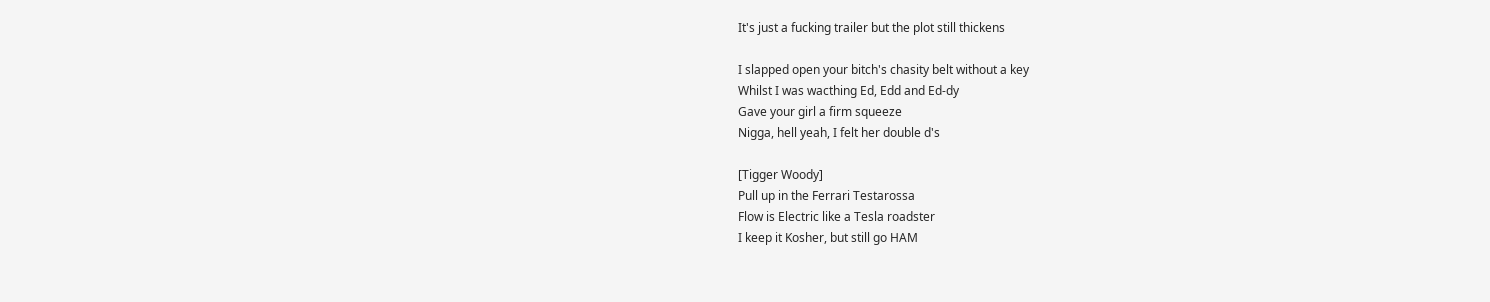It's just a fucking trailer but the plot still thickens

I slapped open your bitch's chasity belt without a key
Whilst I was wacthing Ed, Edd and Ed-dy
Gave your girl a firm squeeze
Nigga, hell yeah, I felt her double d's

[Tigger Woody]
Pull up in the Ferrari Testarossa
Flow is Electric like a Tesla roadster
I keep it Kosher, but still go HAM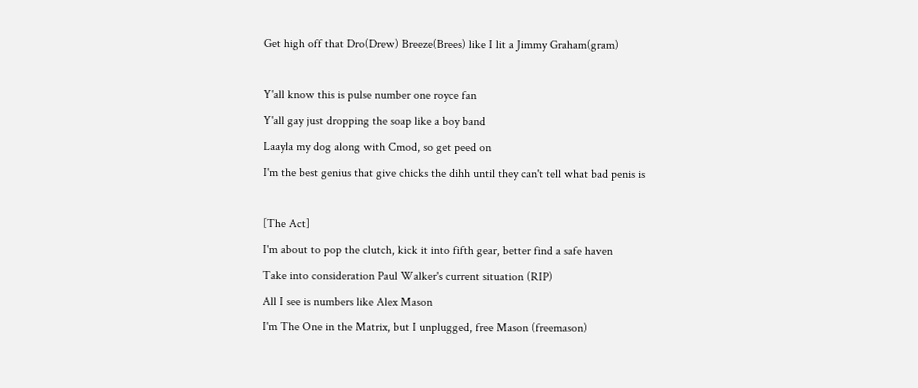Get high off that Dro(Drew) Breeze(Brees) like I lit a Jimmy Graham(gram)

Y'all know this is pulse number one royce fan
Y'all gay just dropping the soap like a boy band
Laayla my dog along with Cmod, so get peed on
I'm the best genius that give chicks the dihh until they can't tell what bad penis is

[The Act]
I'm about to pop the clutch, kick it into fifth gear, better find a safe haven
Take into consideration Paul Walker's current situation (RIP)
All I see is numbers like Alex Mason
I'm The One in the Matrix, but I unplugged, free Mason (freemason)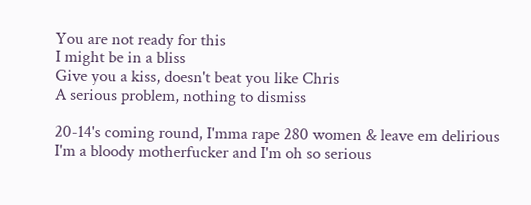You are not ready for this
I might be in a bliss
Give you a kiss, doesn't beat you like Chris
A serious problem, nothing to dismiss

20-14's coming round, I'mma rape 280 women & leave em delirious
I'm a bloody motherfucker and I'm oh so serious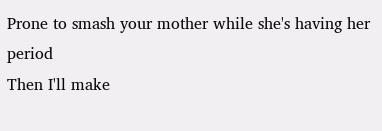Prone to smash your mother while she's having her period
Then I'll make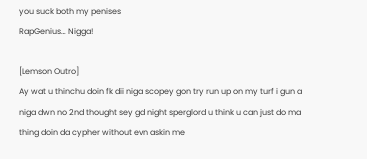you suck both my penises
RapGenius… Nigga!

[Lemson Outro]
Ay wat u thinchu doin fk dii niga scopey gon try run up on my turf i gun a niga dwn no 2nd thought sey gd night sperglord u think u can just do ma thing doin da cypher without evn askin me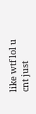like wtf lol u cnt just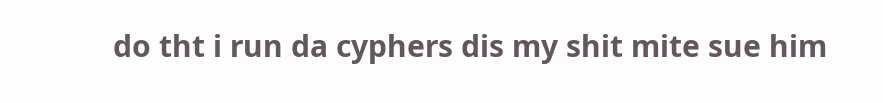do tht i run da cyphers dis my shit mite sue him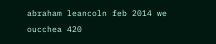abraham leancoln feb 2014 we oucchea 420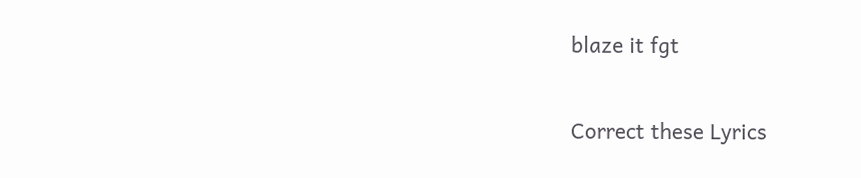blaze it fgt

Correct these Lyrics